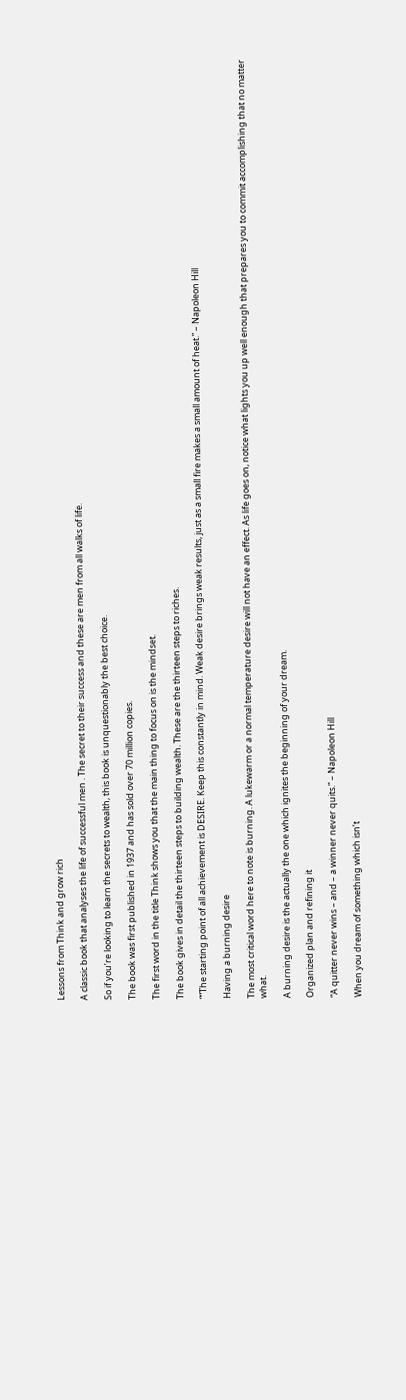Lessons from Think and grow rich

A classic book that analyses the life of successful men . The secret to their success and these are men from all walks of life.

So if you’re looking to learn the secrets to wealth, this book is unquestionably the best choice.

The book was first published in 1937 and has sold over 70 million copies.

The first word in the title Think shows you that the main thing to focus on is the mindset.

The book gives in detail the thirteen steps to building wealth. These are the thirteen steps to riches.

““The starting point of all achievement is DESIRE. Keep this constantly in mind. Weak desire brings weak results, just as a small fire makes a small amount of heat.” – Napoleon Hill

Having a burning desire

The most critical word here to note is burning. A lukewarm or a normal temperature desire will not have an effect. As life goes on, notice what lights you up well enough that prepares you to commit accomplishing that no matter what.

A burning desire is the actually the one which ignites the beginning of your dream.

Organized plan and refining it

“A quitter never wins – and – a winner never quits.” – Napoleon Hill

When you dream of something which isn’t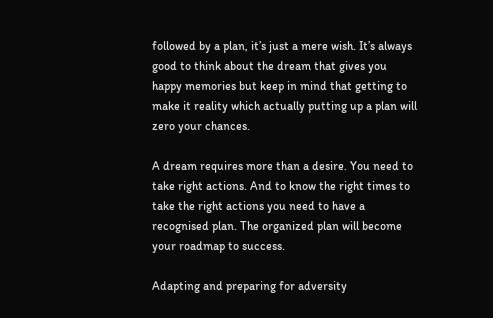followed by a plan, it’s just a mere wish. It’s always good to think about the dream that gives you happy memories but keep in mind that getting to make it reality which actually putting up a plan will zero your chances.

A dream requires more than a desire. You need to take right actions. And to know the right times to take the right actions you need to have a recognised plan. The organized plan will become your roadmap to success.

Adapting and preparing for adversity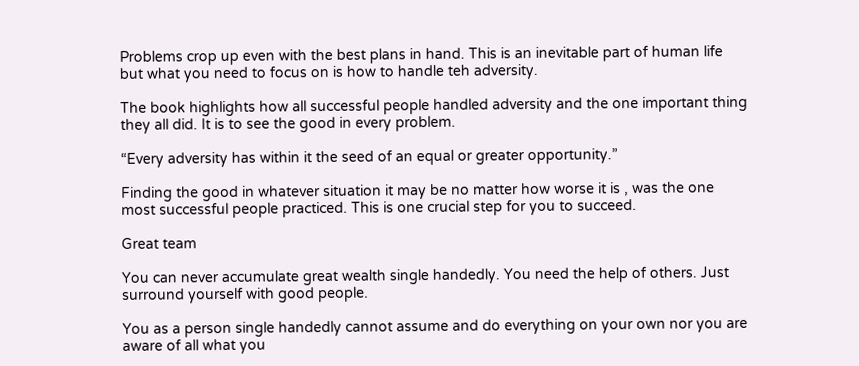Problems crop up even with the best plans in hand. This is an inevitable part of human life but what you need to focus on is how to handle teh adversity.

The book highlights how all successful people handled adversity and the one important thing they all did. It is to see the good in every problem.

“Every adversity has within it the seed of an equal or greater opportunity.”

Finding the good in whatever situation it may be no matter how worse it is , was the one most successful people practiced. This is one crucial step for you to succeed.

Great team

You can never accumulate great wealth single handedly. You need the help of others. Just surround yourself with good people.

You as a person single handedly cannot assume and do everything on your own nor you are aware of all what you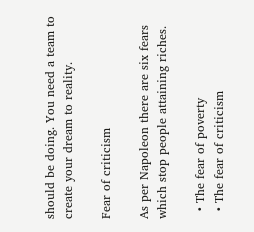should be doing. You need a team to create your dream to reality.

Fear of criticism

As per Napoleon there are six fears which stop people attaining riches.

  • The fear of poverty
  • The fear of criticism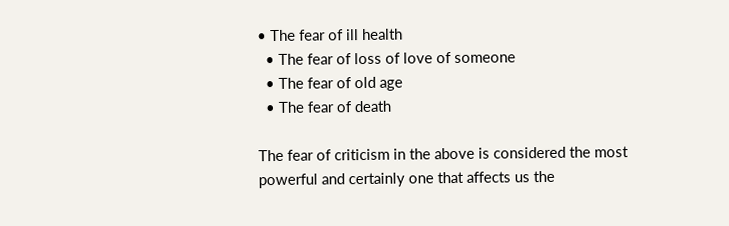• The fear of ill health
  • The fear of loss of love of someone
  • The fear of old age
  • The fear of death

The fear of criticism in the above is considered the most powerful and certainly one that affects us the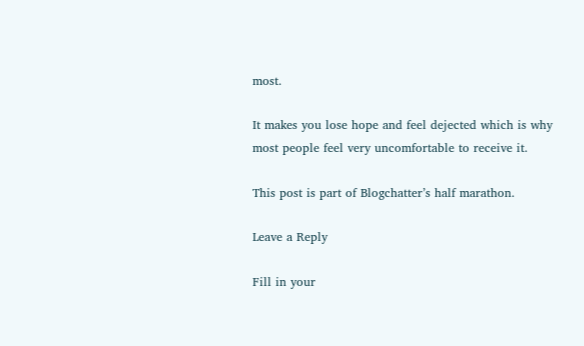most.

It makes you lose hope and feel dejected which is why most people feel very uncomfortable to receive it.

This post is part of Blogchatter’s half marathon.

Leave a Reply

Fill in your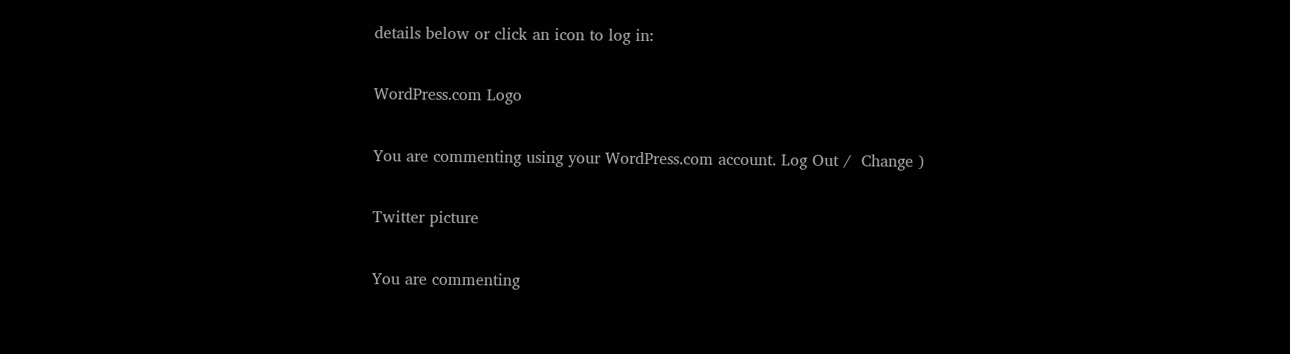details below or click an icon to log in:

WordPress.com Logo

You are commenting using your WordPress.com account. Log Out /  Change )

Twitter picture

You are commenting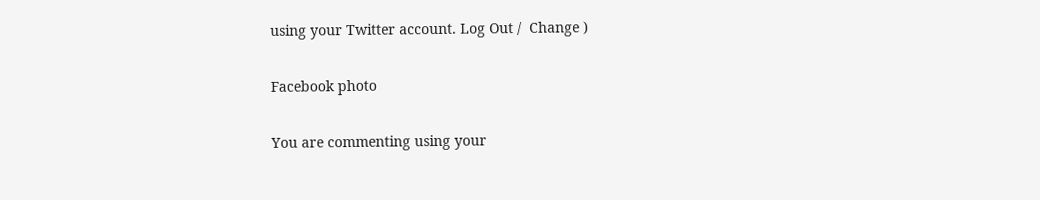using your Twitter account. Log Out /  Change )

Facebook photo

You are commenting using your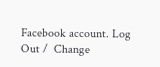Facebook account. Log Out /  Change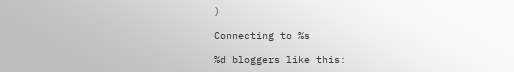)

Connecting to %s

%d bloggers like this: